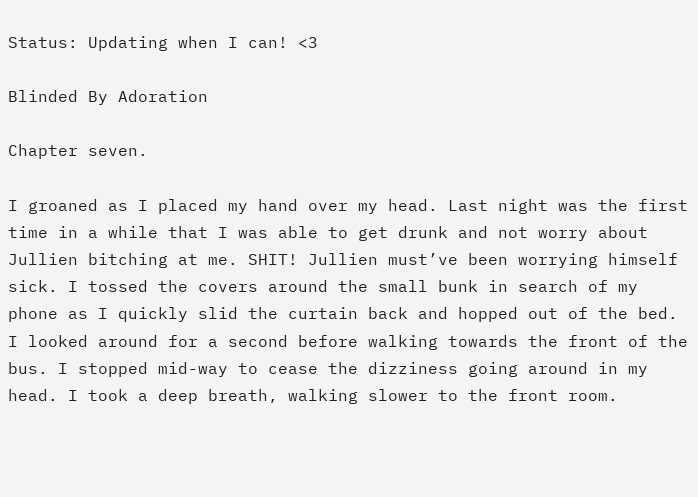Status: Updating when I can! <3

Blinded By Adoration

Chapter seven.

I groaned as I placed my hand over my head. Last night was the first time in a while that I was able to get drunk and not worry about Jullien bitching at me. SHIT! Jullien must’ve been worrying himself sick. I tossed the covers around the small bunk in search of my phone as I quickly slid the curtain back and hopped out of the bed. I looked around for a second before walking towards the front of the bus. I stopped mid-way to cease the dizziness going around in my head. I took a deep breath, walking slower to the front room.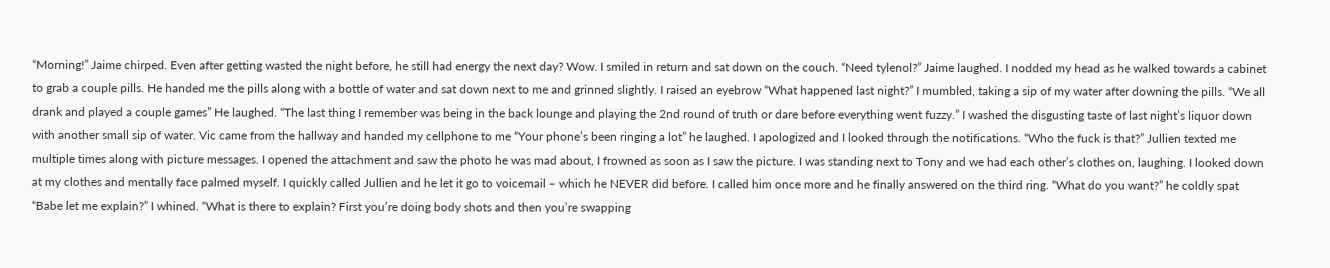“Morning!” Jaime chirped. Even after getting wasted the night before, he still had energy the next day? Wow. I smiled in return and sat down on the couch. “Need tylenol?” Jaime laughed. I nodded my head as he walked towards a cabinet to grab a couple pills. He handed me the pills along with a bottle of water and sat down next to me and grinned slightly. I raised an eyebrow “What happened last night?” I mumbled, taking a sip of my water after downing the pills. “We all drank and played a couple games” He laughed. “The last thing I remember was being in the back lounge and playing the 2nd round of truth or dare before everything went fuzzy.” I washed the disgusting taste of last night’s liquor down with another small sip of water. Vic came from the hallway and handed my cellphone to me “Your phone’s been ringing a lot” he laughed. I apologized and I looked through the notifications. “Who the fuck is that?” Jullien texted me multiple times along with picture messages. I opened the attachment and saw the photo he was mad about, I frowned as soon as I saw the picture. I was standing next to Tony and we had each other’s clothes on, laughing. I looked down at my clothes and mentally face palmed myself. I quickly called Jullien and he let it go to voicemail – which he NEVER did before. I called him once more and he finally answered on the third ring. “What do you want?” he coldly spat “Babe let me explain?” I whined. “What is there to explain? First you’re doing body shots and then you’re swapping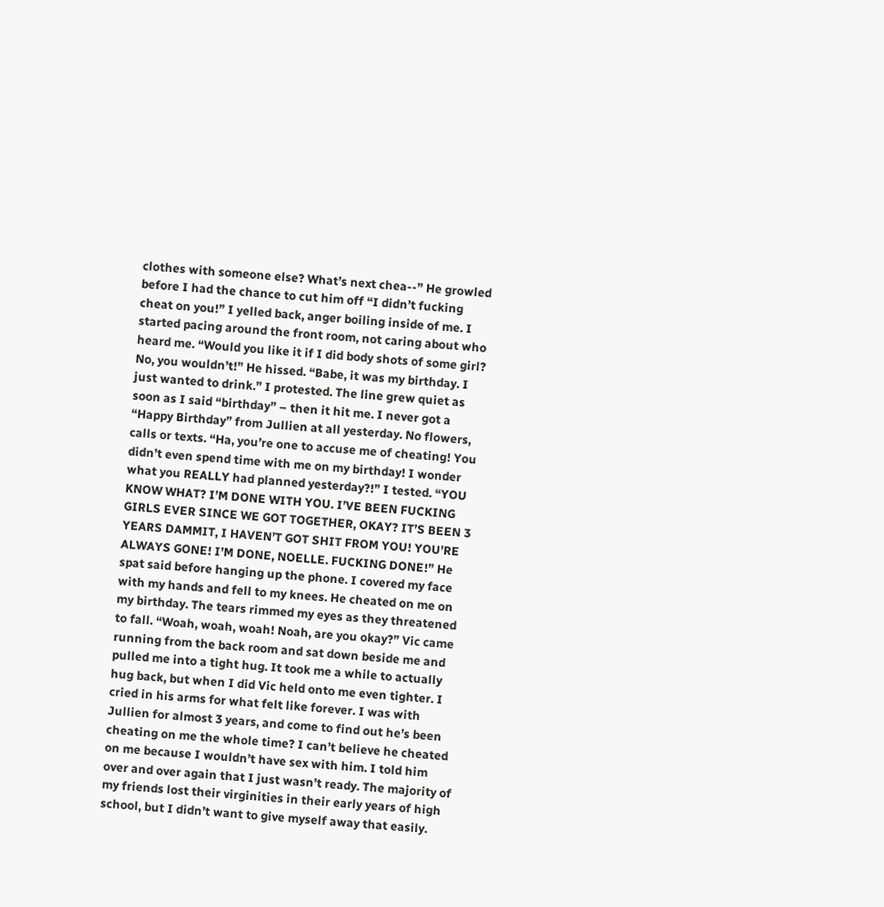clothes with someone else? What’s next chea--” He growled before I had the chance to cut him off “I didn’t fucking cheat on you!” I yelled back, anger boiling inside of me. I started pacing around the front room, not caring about who heard me. “Would you like it if I did body shots of some girl? No, you wouldn’t!” He hissed. “Babe, it was my birthday. I just wanted to drink.” I protested. The line grew quiet as soon as I said “birthday” – then it hit me. I never got a “Happy Birthday” from Jullien at all yesterday. No flowers, calls or texts. “Ha, you’re one to accuse me of cheating! You didn’t even spend time with me on my birthday! I wonder what you REALLY had planned yesterday?!” I tested. “YOU KNOW WHAT? I’M DONE WITH YOU. I’VE BEEN FUCKING GIRLS EVER SINCE WE GOT TOGETHER, OKAY? IT’S BEEN 3 YEARS DAMMIT, I HAVEN’T GOT SHIT FROM YOU! YOU’RE ALWAYS GONE! I’M DONE, NOELLE. FUCKING DONE!” He spat said before hanging up the phone. I covered my face with my hands and fell to my knees. He cheated on me on my birthday. The tears rimmed my eyes as they threatened to fall. “Woah, woah, woah! Noah, are you okay?” Vic came running from the back room and sat down beside me and pulled me into a tight hug. It took me a while to actually hug back, but when I did Vic held onto me even tighter. I cried in his arms for what felt like forever. I was with Jullien for almost 3 years, and come to find out he’s been cheating on me the whole time? I can’t believe he cheated on me because I wouldn’t have sex with him. I told him over and over again that I just wasn’t ready. The majority of my friends lost their virginities in their early years of high school, but I didn’t want to give myself away that easily.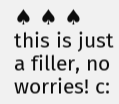♠ ♠ ♠
this is just a filler, no worries! c: